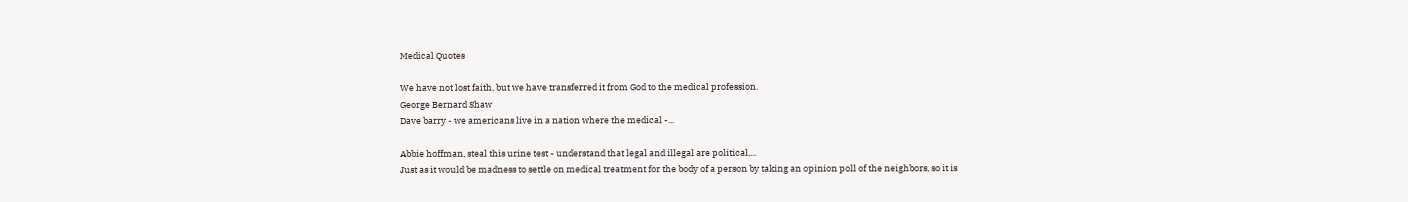Medical Quotes

We have not lost faith, but we have transferred it from God to the medical profession.
George Bernard Shaw
Dave barry - we americans live in a nation where the medical -...

Abbie hoffman, steal this urine test - understand that legal and illegal are political,...
Just as it would be madness to settle on medical treatment for the body of a person by taking an opinion poll of the neighbors, so it is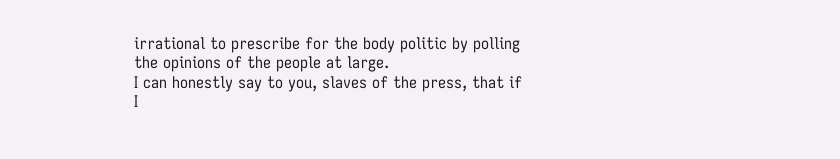irrational to prescribe for the body politic by polling the opinions of the people at large.
I can honestly say to you, slaves of the press, that if I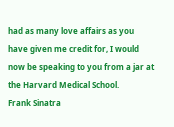had as many love affairs as you have given me credit for, I would now be speaking to you from a jar at the Harvard Medical School.
Frank Sinatra